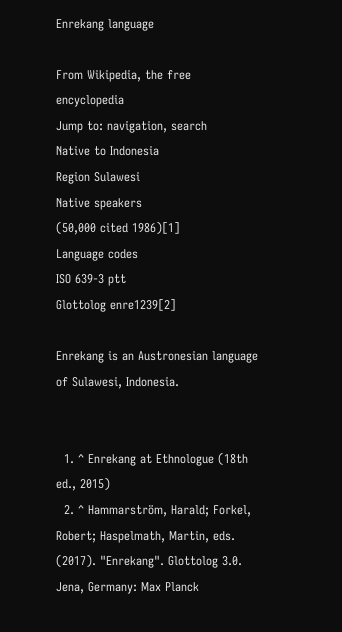Enrekang language

From Wikipedia, the free encyclopedia
Jump to: navigation, search
Native to Indonesia
Region Sulawesi
Native speakers
(50,000 cited 1986)[1]
Language codes
ISO 639-3 ptt
Glottolog enre1239[2]

Enrekang is an Austronesian language of Sulawesi, Indonesia.


  1. ^ Enrekang at Ethnologue (18th ed., 2015)
  2. ^ Hammarström, Harald; Forkel, Robert; Haspelmath, Martin, eds. (2017). "Enrekang". Glottolog 3.0. Jena, Germany: Max Planck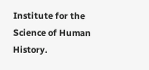Institute for the Science of Human History.